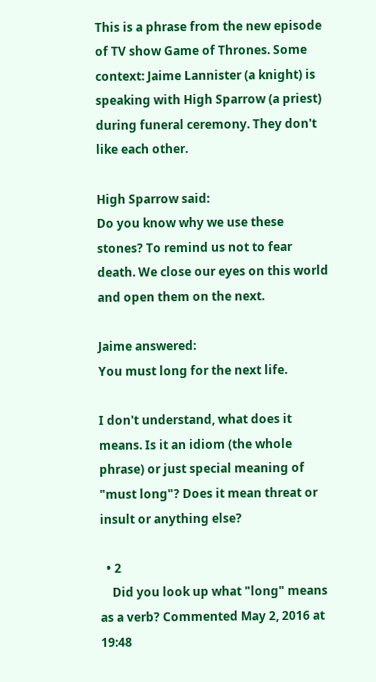This is a phrase from the new episode of TV show Game of Thrones. Some context: Jaime Lannister (a knight) is speaking with High Sparrow (a priest) during funeral ceremony. They don't like each other.

High Sparrow said:
Do you know why we use these stones? To remind us not to fear death. We close our eyes on this world and open them on the next.

Jaime answered:
You must long for the next life.

I don't understand, what does it means. Is it an idiom (the whole phrase) or just special meaning of "must long"? Does it mean threat or insult or anything else?

  • 2
    Did you look up what "long" means as a verb? Commented May 2, 2016 at 19:48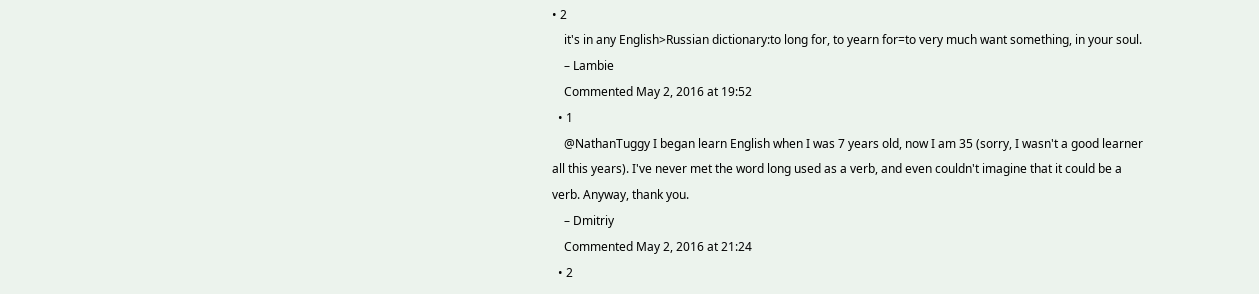• 2
    it's in any English>Russian dictionary:to long for, to yearn for=to very much want something, in your soul.
    – Lambie
    Commented May 2, 2016 at 19:52
  • 1
    @NathanTuggy I began learn English when I was 7 years old, now I am 35 (sorry, I wasn't a good learner all this years). I've never met the word long used as a verb, and even couldn't imagine that it could be a verb. Anyway, thank you.
    – Dmitriy
    Commented May 2, 2016 at 21:24
  • 2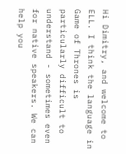Hi Dimitry, and welcome to ELL. I think the language in Game of Thrones is particularly difficult to understand - sometimes even for native speakers. We can help you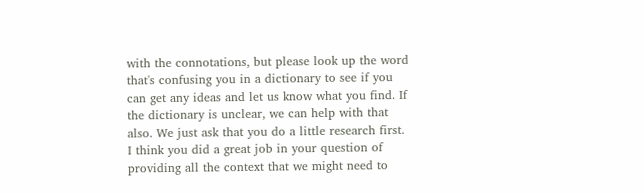with the connotations, but please look up the word that's confusing you in a dictionary to see if you can get any ideas and let us know what you find. If the dictionary is unclear, we can help with that also. We just ask that you do a little research first. I think you did a great job in your question of providing all the context that we might need to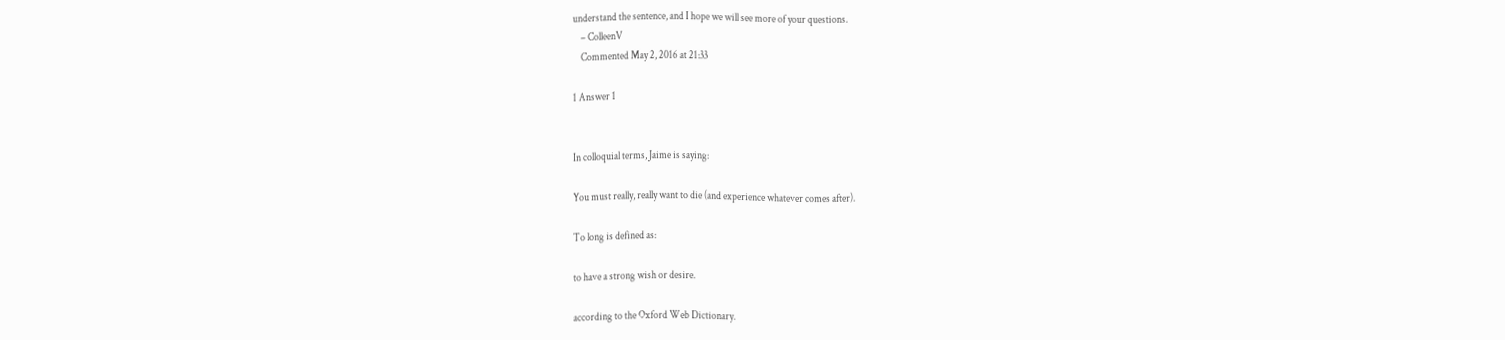understand the sentence, and I hope we will see more of your questions.
    – ColleenV
    Commented May 2, 2016 at 21:33

1 Answer 1


In colloquial terms, Jaime is saying:

You must really, really want to die (and experience whatever comes after).

To long is defined as:

to have a strong wish or desire.

according to the Oxford Web Dictionary.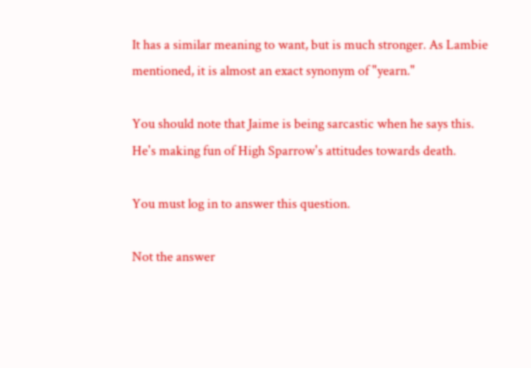It has a similar meaning to want, but is much stronger. As Lambie mentioned, it is almost an exact synonym of "yearn."

You should note that Jaime is being sarcastic when he says this. He's making fun of High Sparrow's attitudes towards death.

You must log in to answer this question.

Not the answer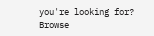you're looking for? Browse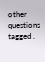other questions tagged .